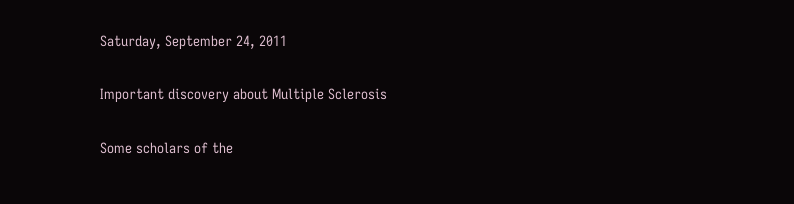Saturday, September 24, 2011

Important discovery about Multiple Sclerosis

Some scholars of the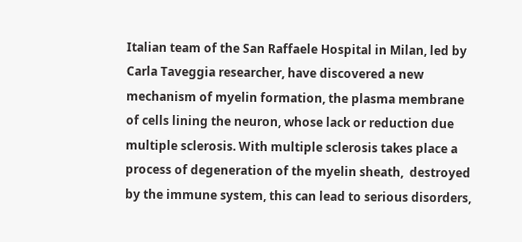Italian team of the San Raffaele Hospital in Milan, led by Carla Taveggia researcher, have discovered a new mechanism of myelin formation, the plasma membrane of cells lining the neuron, whose lack or reduction due  multiple sclerosis. With multiple sclerosis takes place a process of degeneration of the myelin sheath,  destroyed by the immune system, this can lead to serious disorders,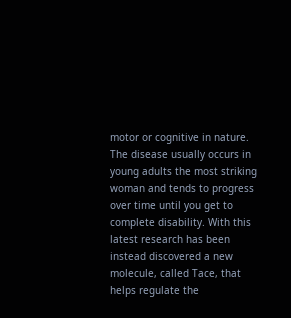motor or cognitive in nature. The disease usually occurs in young adults the most striking woman and tends to progress over time until you get to complete disability. With this latest research has been  instead discovered a new molecule, called Tace, that helps regulate the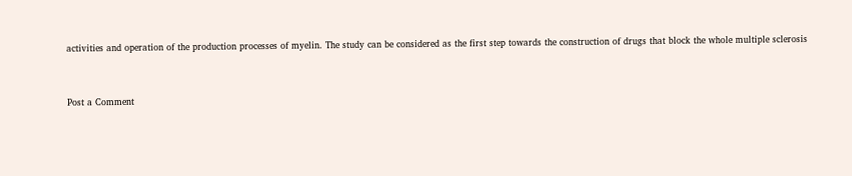activities and operation of the production processes of myelin. The study can be considered as the first step towards the construction of drugs that block the whole multiple sclerosis


Post a Comment